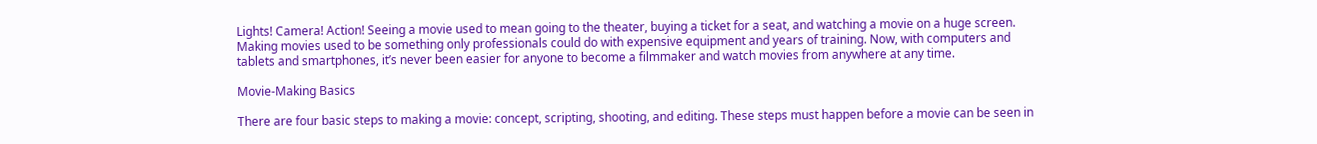Lights! Camera! Action! Seeing a movie used to mean going to the theater, buying a ticket for a seat, and watching a movie on a huge screen. Making movies used to be something only professionals could do with expensive equipment and years of training. Now, with computers and tablets and smartphones, it’s never been easier for anyone to become a filmmaker and watch movies from anywhere at any time.

Movie-Making Basics

There are four basic steps to making a movie: concept, scripting, shooting, and editing. These steps must happen before a movie can be seen in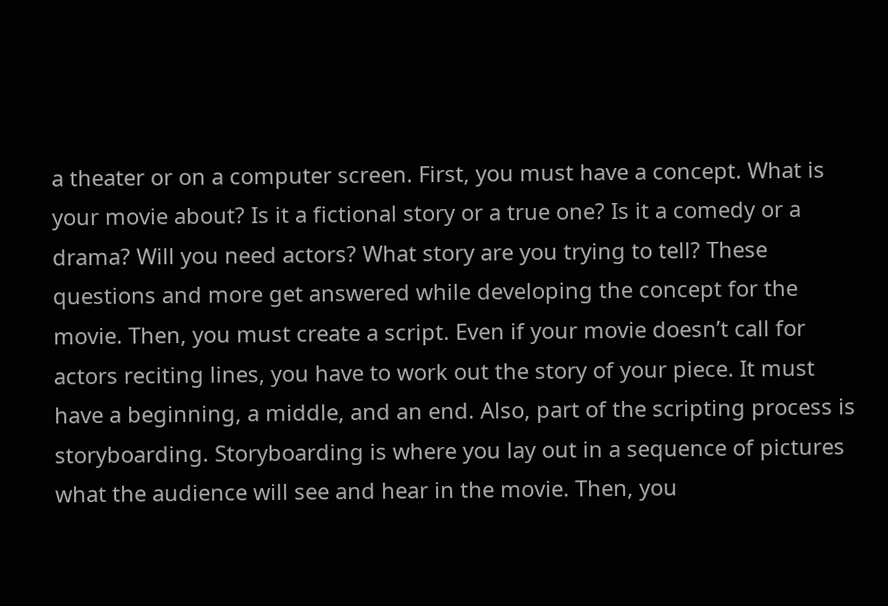a theater or on a computer screen. First, you must have a concept. What is your movie about? Is it a fictional story or a true one? Is it a comedy or a drama? Will you need actors? What story are you trying to tell? These questions and more get answered while developing the concept for the movie. Then, you must create a script. Even if your movie doesn’t call for actors reciting lines, you have to work out the story of your piece. It must have a beginning, a middle, and an end. Also, part of the scripting process is storyboarding. Storyboarding is where you lay out in a sequence of pictures what the audience will see and hear in the movie. Then, you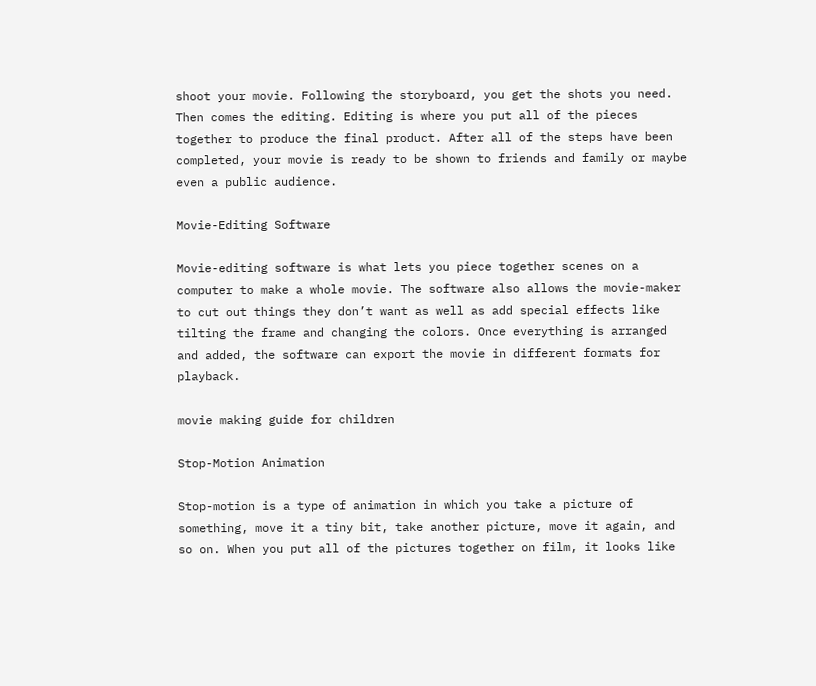shoot your movie. Following the storyboard, you get the shots you need. Then comes the editing. Editing is where you put all of the pieces together to produce the final product. After all of the steps have been completed, your movie is ready to be shown to friends and family or maybe even a public audience.

Movie-Editing Software

Movie-editing software is what lets you piece together scenes on a computer to make a whole movie. The software also allows the movie-maker to cut out things they don’t want as well as add special effects like tilting the frame and changing the colors. Once everything is arranged and added, the software can export the movie in different formats for playback.

movie making guide for children

Stop-Motion Animation

Stop-motion is a type of animation in which you take a picture of something, move it a tiny bit, take another picture, move it again, and so on. When you put all of the pictures together on film, it looks like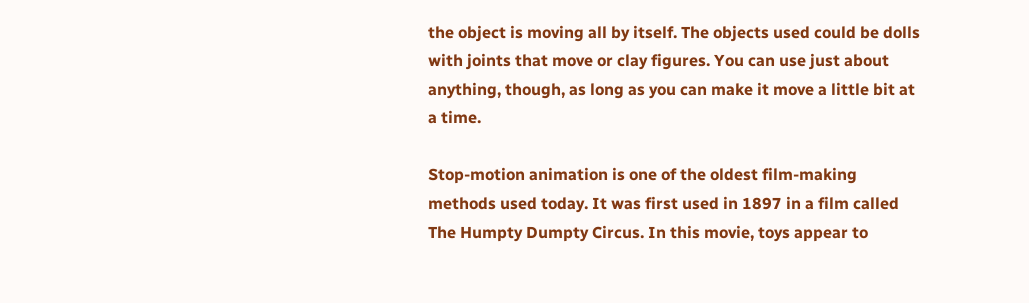the object is moving all by itself. The objects used could be dolls with joints that move or clay figures. You can use just about anything, though, as long as you can make it move a little bit at a time.

Stop-motion animation is one of the oldest film-making methods used today. It was first used in 1897 in a film called The Humpty Dumpty Circus. In this movie, toys appear to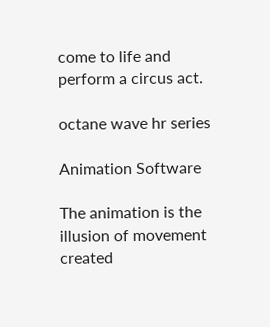come to life and perform a circus act.

octane wave hr series

Animation Software

The animation is the illusion of movement created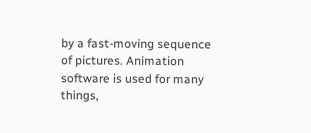by a fast-moving sequence of pictures. Animation software is used for many things,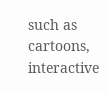such as cartoons, interactive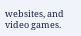websites, and video games.